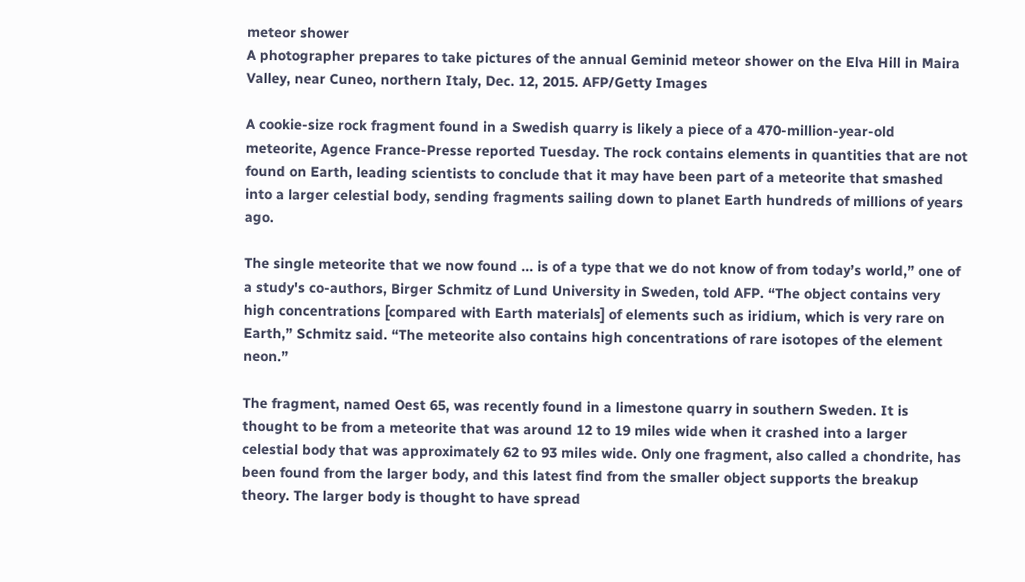meteor shower
A photographer prepares to take pictures of the annual Geminid meteor shower on the Elva Hill in Maira Valley, near Cuneo, northern Italy, Dec. 12, 2015. AFP/Getty Images

A cookie-size rock fragment found in a Swedish quarry is likely a piece of a 470-million-year-old meteorite, Agence France-Presse reported Tuesday. The rock contains elements in quantities that are not found on Earth, leading scientists to conclude that it may have been part of a meteorite that smashed into a larger celestial body, sending fragments sailing down to planet Earth hundreds of millions of years ago.

The single meteorite that we now found ... is of a type that we do not know of from today’s world,” one of a study's co-authors, Birger Schmitz of Lund University in Sweden, told AFP. “The object contains very high concentrations [compared with Earth materials] of elements such as iridium, which is very rare on Earth,” Schmitz said. “The meteorite also contains high concentrations of rare isotopes of the element neon.”

The fragment, named Oest 65, was recently found in a limestone quarry in southern Sweden. It is thought to be from a meteorite that was around 12 to 19 miles wide when it crashed into a larger celestial body that was approximately 62 to 93 miles wide. Only one fragment, also called a chondrite, has been found from the larger body, and this latest find from the smaller object supports the breakup theory. The larger body is thought to have spread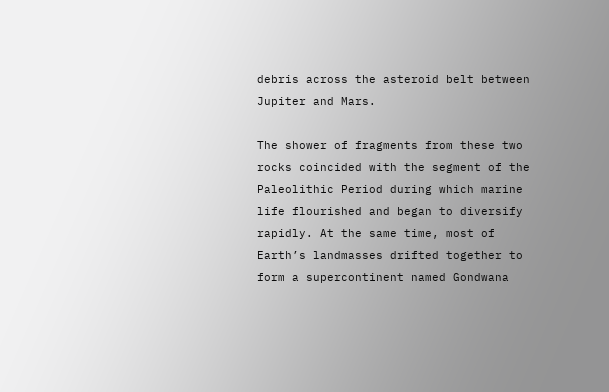debris across the asteroid belt between Jupiter and Mars.

The shower of fragments from these two rocks coincided with the segment of the Paleolithic Period during which marine life flourished and began to diversify rapidly. At the same time, most of Earth’s landmasses drifted together to form a supercontinent named Gondwana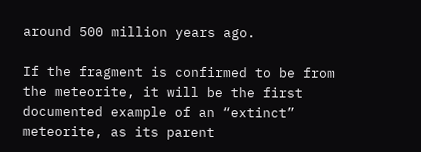around 500 million years ago.

If the fragment is confirmed to be from the meteorite, it will be the first documented example of an “extinct” meteorite, as its parent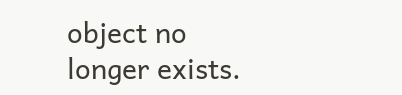object no longer exists.